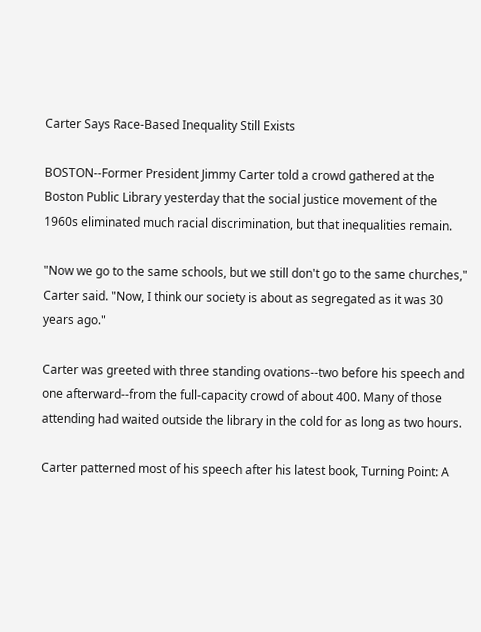Carter Says Race-Based Inequality Still Exists

BOSTON--Former President Jimmy Carter told a crowd gathered at the Boston Public Library yesterday that the social justice movement of the 1960s eliminated much racial discrimination, but that inequalities remain.

"Now we go to the same schools, but we still don't go to the same churches," Carter said. "Now, I think our society is about as segregated as it was 30 years ago."

Carter was greeted with three standing ovations--two before his speech and one afterward--from the full-capacity crowd of about 400. Many of those attending had waited outside the library in the cold for as long as two hours.

Carter patterned most of his speech after his latest book, Turning Point: A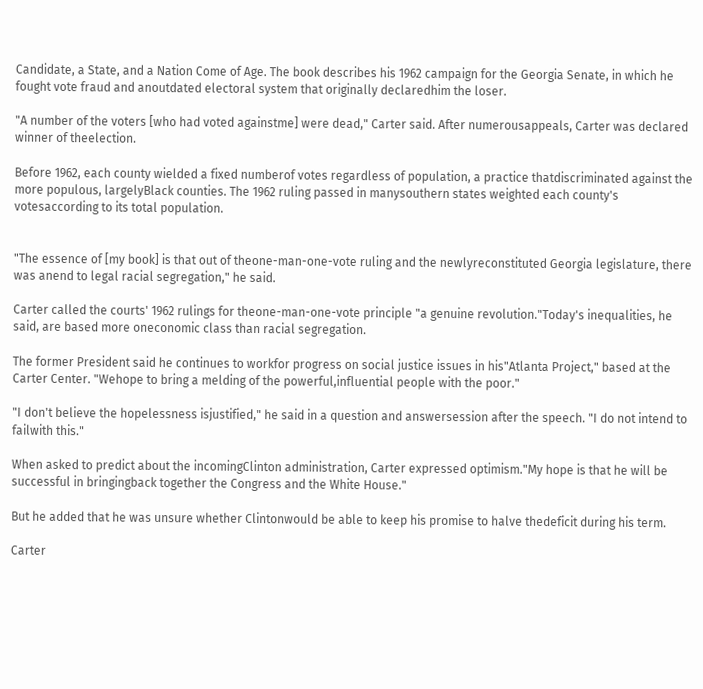Candidate, a State, and a Nation Come of Age. The book describes his 1962 campaign for the Georgia Senate, in which he fought vote fraud and anoutdated electoral system that originally declaredhim the loser.

"A number of the voters [who had voted againstme] were dead," Carter said. After numerousappeals, Carter was declared winner of theelection.

Before 1962, each county wielded a fixed numberof votes regardless of population, a practice thatdiscriminated against the more populous, largelyBlack counties. The 1962 ruling passed in manysouthern states weighted each county's votesaccording to its total population.


"The essence of [my book] is that out of theone-man-one-vote ruling and the newlyreconstituted Georgia legislature, there was anend to legal racial segregation," he said.

Carter called the courts' 1962 rulings for theone-man-one-vote principle "a genuine revolution."Today's inequalities, he said, are based more oneconomic class than racial segregation.

The former President said he continues to workfor progress on social justice issues in his"Atlanta Project," based at the Carter Center. "Wehope to bring a melding of the powerful,influential people with the poor."

"I don't believe the hopelessness isjustified," he said in a question and answersession after the speech. "I do not intend to failwith this."

When asked to predict about the incomingClinton administration, Carter expressed optimism."My hope is that he will be successful in bringingback together the Congress and the White House."

But he added that he was unsure whether Clintonwould be able to keep his promise to halve thedeficit during his term.

Carter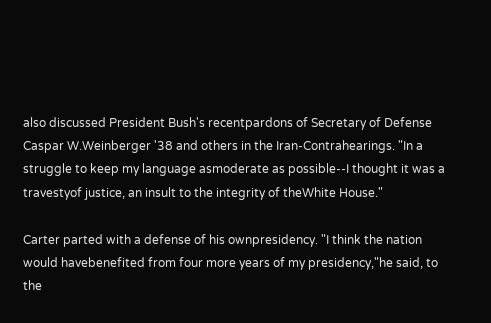also discussed President Bush's recentpardons of Secretary of Defense Caspar W.Weinberger '38 and others in the Iran-Contrahearings. "In a struggle to keep my language asmoderate as possible--I thought it was a travestyof justice, an insult to the integrity of theWhite House."

Carter parted with a defense of his ownpresidency. "I think the nation would havebenefited from four more years of my presidency,"he said, to the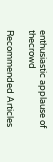enthusiastic applause of thecrowd

Recommended Articles